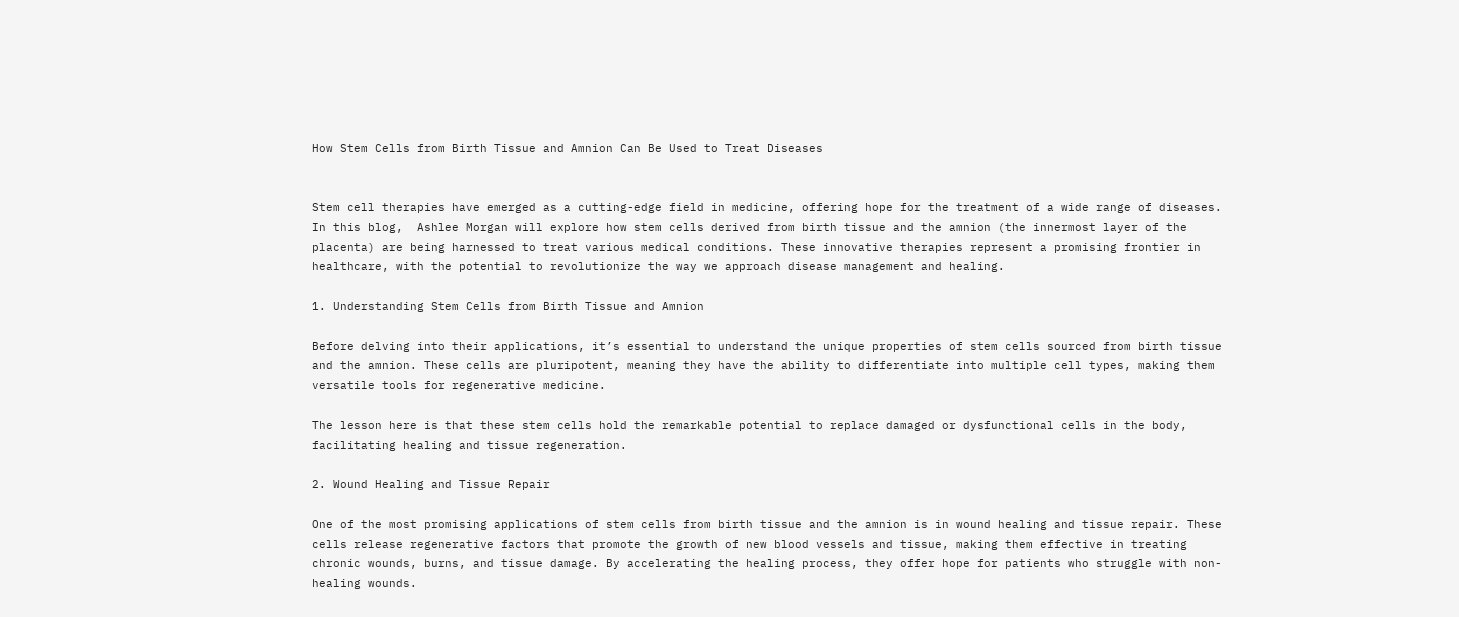How Stem Cells from Birth Tissue and Amnion Can Be Used to Treat Diseases


Stem cell therapies have emerged as a cutting-edge field in medicine, offering hope for the treatment of a wide range of diseases. In this blog,  Ashlee Morgan will explore how stem cells derived from birth tissue and the amnion (the innermost layer of the placenta) are being harnessed to treat various medical conditions. These innovative therapies represent a promising frontier in healthcare, with the potential to revolutionize the way we approach disease management and healing.

1. Understanding Stem Cells from Birth Tissue and Amnion

Before delving into their applications, it’s essential to understand the unique properties of stem cells sourced from birth tissue and the amnion. These cells are pluripotent, meaning they have the ability to differentiate into multiple cell types, making them versatile tools for regenerative medicine.

The lesson here is that these stem cells hold the remarkable potential to replace damaged or dysfunctional cells in the body, facilitating healing and tissue regeneration.

2. Wound Healing and Tissue Repair

One of the most promising applications of stem cells from birth tissue and the amnion is in wound healing and tissue repair. These cells release regenerative factors that promote the growth of new blood vessels and tissue, making them effective in treating chronic wounds, burns, and tissue damage. By accelerating the healing process, they offer hope for patients who struggle with non-healing wounds.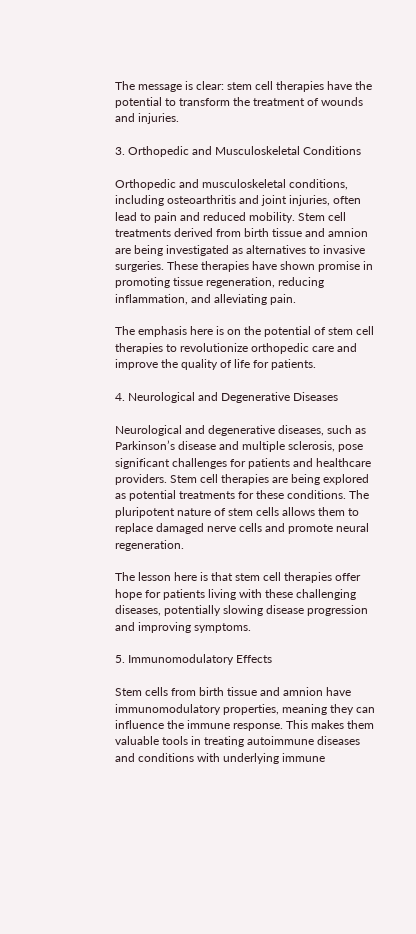The message is clear: stem cell therapies have the potential to transform the treatment of wounds and injuries.

3. Orthopedic and Musculoskeletal Conditions

Orthopedic and musculoskeletal conditions, including osteoarthritis and joint injuries, often lead to pain and reduced mobility. Stem cell treatments derived from birth tissue and amnion are being investigated as alternatives to invasive surgeries. These therapies have shown promise in promoting tissue regeneration, reducing inflammation, and alleviating pain.

The emphasis here is on the potential of stem cell therapies to revolutionize orthopedic care and improve the quality of life for patients.

4. Neurological and Degenerative Diseases

Neurological and degenerative diseases, such as Parkinson’s disease and multiple sclerosis, pose significant challenges for patients and healthcare providers. Stem cell therapies are being explored as potential treatments for these conditions. The pluripotent nature of stem cells allows them to replace damaged nerve cells and promote neural regeneration.

The lesson here is that stem cell therapies offer hope for patients living with these challenging diseases, potentially slowing disease progression and improving symptoms.

5. Immunomodulatory Effects

Stem cells from birth tissue and amnion have immunomodulatory properties, meaning they can influence the immune response. This makes them valuable tools in treating autoimmune diseases and conditions with underlying immune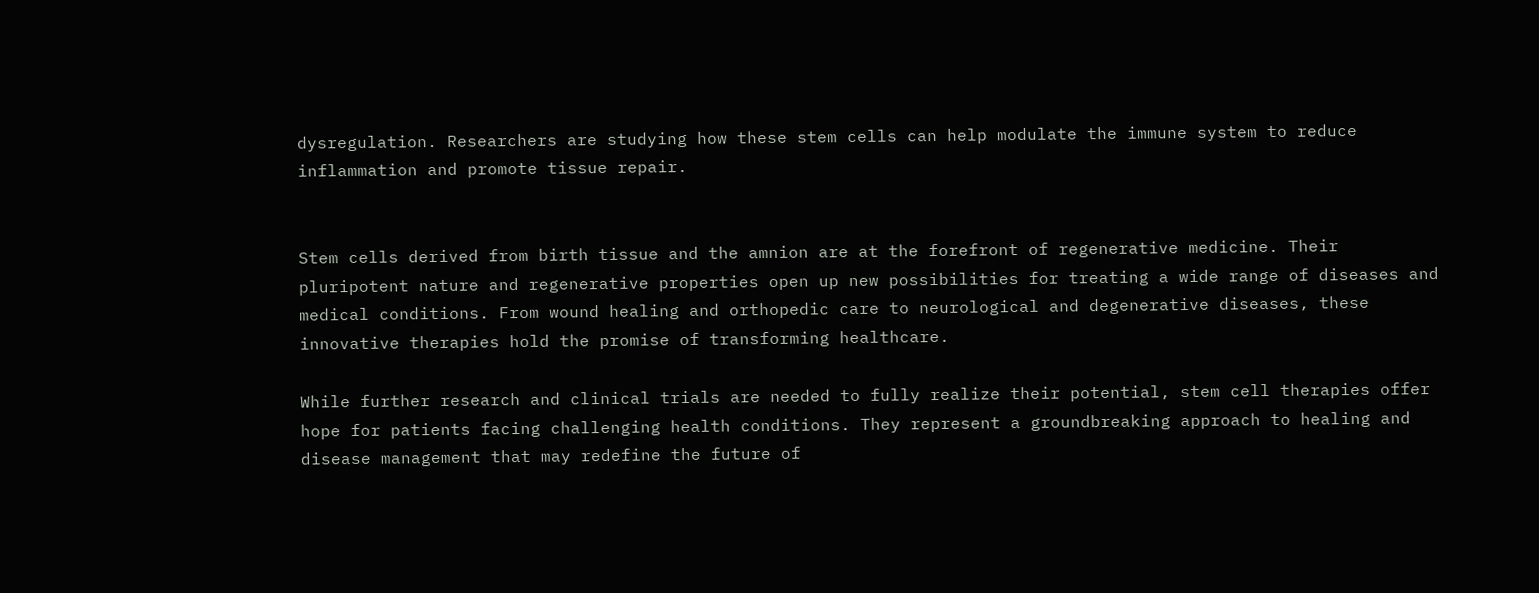dysregulation. Researchers are studying how these stem cells can help modulate the immune system to reduce inflammation and promote tissue repair.


Stem cells derived from birth tissue and the amnion are at the forefront of regenerative medicine. Their pluripotent nature and regenerative properties open up new possibilities for treating a wide range of diseases and medical conditions. From wound healing and orthopedic care to neurological and degenerative diseases, these innovative therapies hold the promise of transforming healthcare.

While further research and clinical trials are needed to fully realize their potential, stem cell therapies offer hope for patients facing challenging health conditions. They represent a groundbreaking approach to healing and disease management that may redefine the future of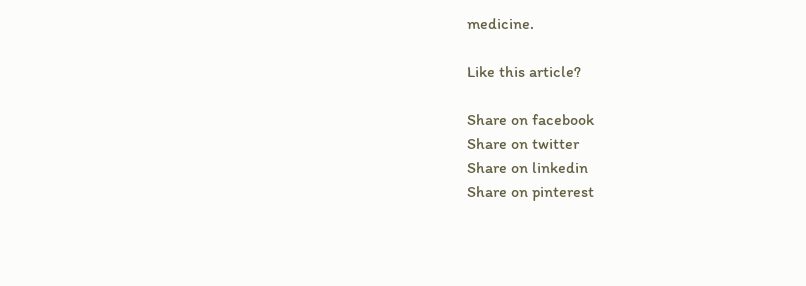medicine.

Like this article?

Share on facebook
Share on twitter
Share on linkedin
Share on pinterest